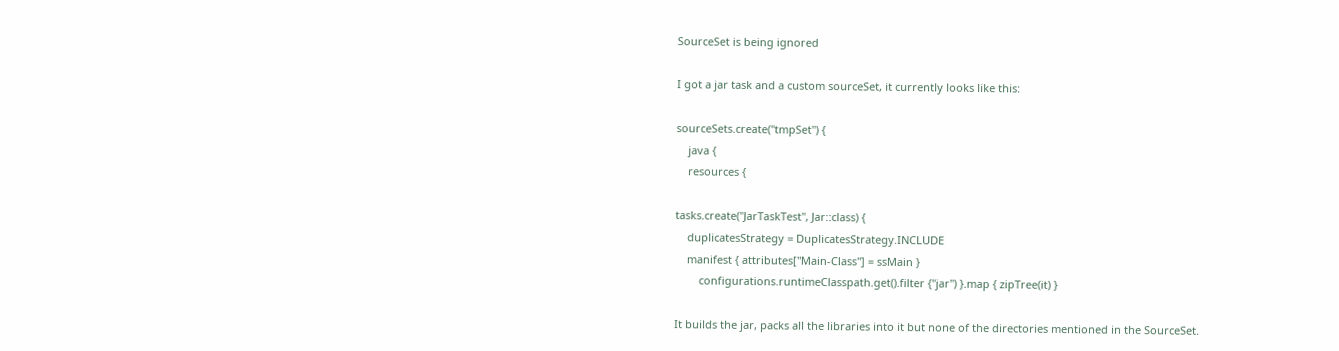SourceSet is being ignored

I got a jar task and a custom sourceSet, it currently looks like this:

sourceSets.create("tmpSet") {
    java {
    resources {

tasks.create("JarTaskTest", Jar::class) {
    duplicatesStrategy = DuplicatesStrategy.INCLUDE
    manifest { attributes["Main-Class"] = ssMain }
        configurations.runtimeClasspath.get().filter {"jar") }.map { zipTree(it) }

It builds the jar, packs all the libraries into it but none of the directories mentioned in the SourceSet.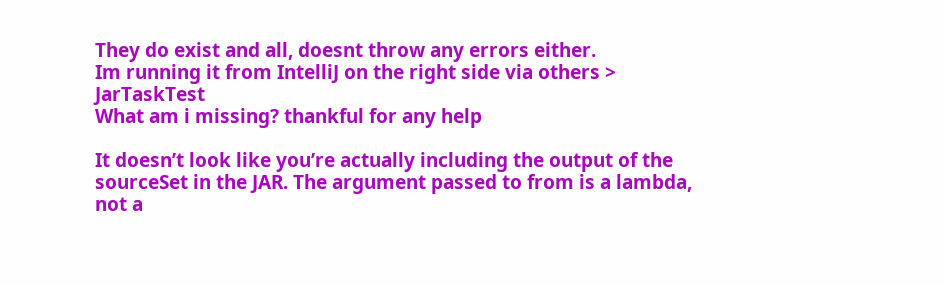They do exist and all, doesnt throw any errors either.
Im running it from IntelliJ on the right side via others > JarTaskTest
What am i missing? thankful for any help

It doesn’t look like you’re actually including the output of the sourceSet in the JAR. The argument passed to from is a lambda, not a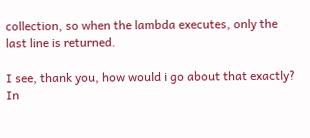collection, so when the lambda executes, only the last line is returned.

I see, thank you, how would i go about that exactly?
In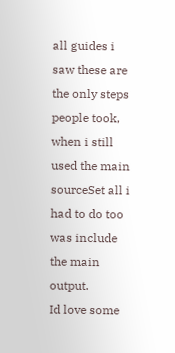all guides i saw these are the only steps people took, when i still used the main sourceSet all i had to do too was include the main output.
Id love some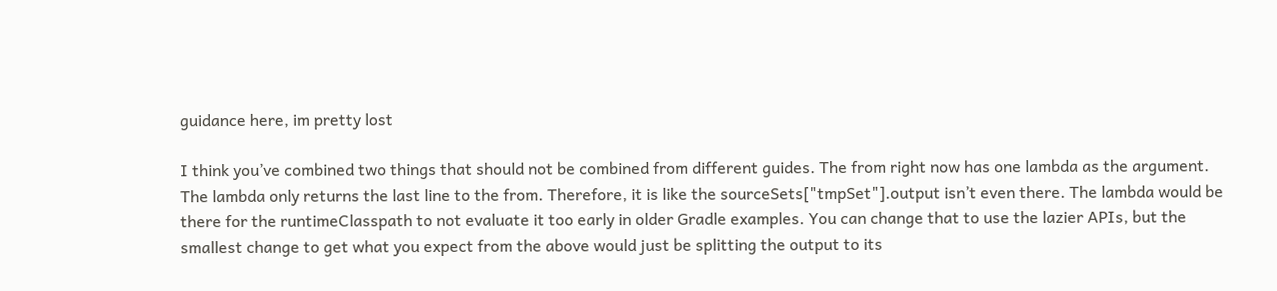guidance here, im pretty lost

I think you’ve combined two things that should not be combined from different guides. The from right now has one lambda as the argument. The lambda only returns the last line to the from. Therefore, it is like the sourceSets["tmpSet"].output isn’t even there. The lambda would be there for the runtimeClasspath to not evaluate it too early in older Gradle examples. You can change that to use the lazier APIs, but the smallest change to get what you expect from the above would just be splitting the output to its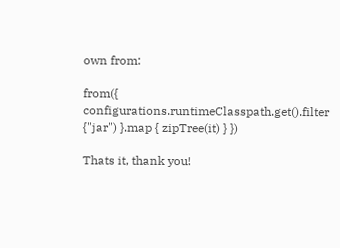own from:

from({ configurations.runtimeClasspath.get().filter {"jar") }.map { zipTree(it) } })

Thats it, thank you!